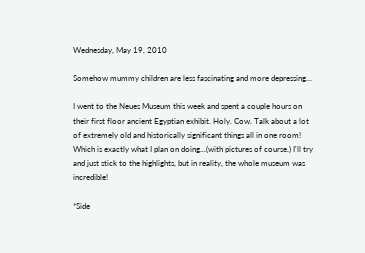Wednesday, May 19, 2010

Somehow mummy children are less fascinating and more depressing...

I went to the Neues Museum this week and spent a couple hours on their first floor ancient Egyptian exhibit. Holy. Cow. Talk about a lot of extremely old and historically significant things all in one room! Which is exactly what I plan on doing...(with pictures of course.) I'll try and just stick to the highlights, but in reality, the whole museum was incredible!

*Side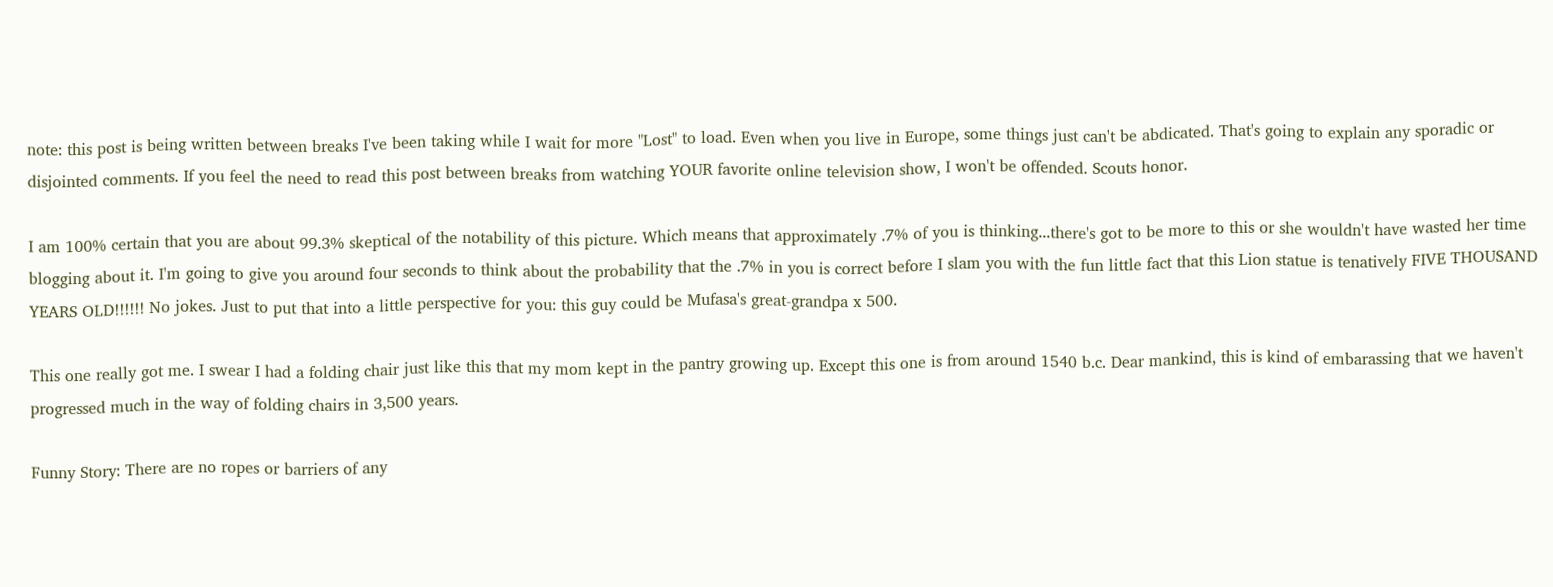note: this post is being written between breaks I've been taking while I wait for more "Lost" to load. Even when you live in Europe, some things just can't be abdicated. That's going to explain any sporadic or disjointed comments. If you feel the need to read this post between breaks from watching YOUR favorite online television show, I won't be offended. Scouts honor.

I am 100% certain that you are about 99.3% skeptical of the notability of this picture. Which means that approximately .7% of you is thinking...there's got to be more to this or she wouldn't have wasted her time blogging about it. I'm going to give you around four seconds to think about the probability that the .7% in you is correct before I slam you with the fun little fact that this Lion statue is tenatively FIVE THOUSAND YEARS OLD!!!!!! No jokes. Just to put that into a little perspective for you: this guy could be Mufasa's great-grandpa x 500.

This one really got me. I swear I had a folding chair just like this that my mom kept in the pantry growing up. Except this one is from around 1540 b.c. Dear mankind, this is kind of embarassing that we haven't progressed much in the way of folding chairs in 3,500 years.

Funny Story: There are no ropes or barriers of any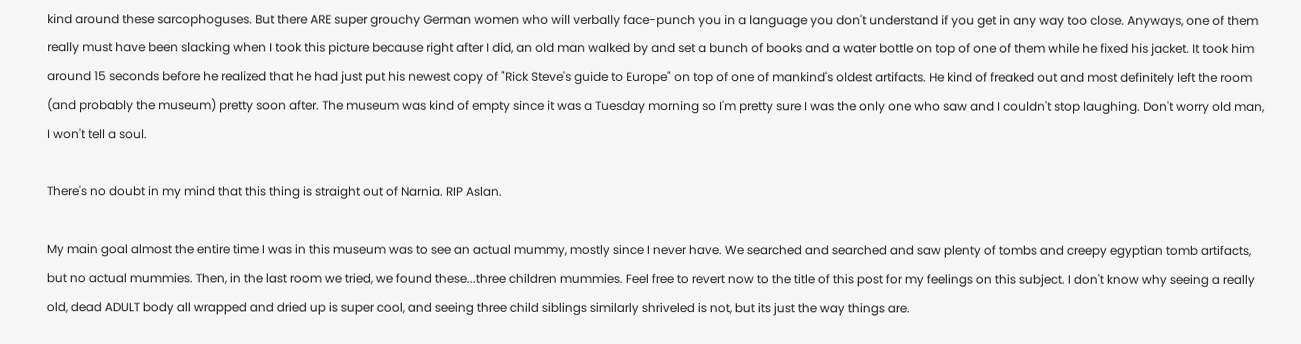kind around these sarcophoguses. But there ARE super grouchy German women who will verbally face-punch you in a language you don't understand if you get in any way too close. Anyways, one of them really must have been slacking when I took this picture because right after I did, an old man walked by and set a bunch of books and a water bottle on top of one of them while he fixed his jacket. It took him around 15 seconds before he realized that he had just put his newest copy of "Rick Steve's guide to Europe" on top of one of mankind's oldest artifacts. He kind of freaked out and most definitely left the room (and probably the museum) pretty soon after. The museum was kind of empty since it was a Tuesday morning so I'm pretty sure I was the only one who saw and I couldn't stop laughing. Don't worry old man, I won't tell a soul.

There's no doubt in my mind that this thing is straight out of Narnia. RIP Aslan.

My main goal almost the entire time I was in this museum was to see an actual mummy, mostly since I never have. We searched and searched and saw plenty of tombs and creepy egyptian tomb artifacts, but no actual mummies. Then, in the last room we tried, we found these...three children mummies. Feel free to revert now to the title of this post for my feelings on this subject. I don't know why seeing a really old, dead ADULT body all wrapped and dried up is super cool, and seeing three child siblings similarly shriveled is not, but its just the way things are.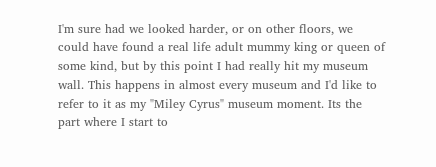I'm sure had we looked harder, or on other floors, we could have found a real life adult mummy king or queen of some kind, but by this point I had really hit my museum wall. This happens in almost every museum and I'd like to refer to it as my "Miley Cyrus" museum moment. Its the part where I start to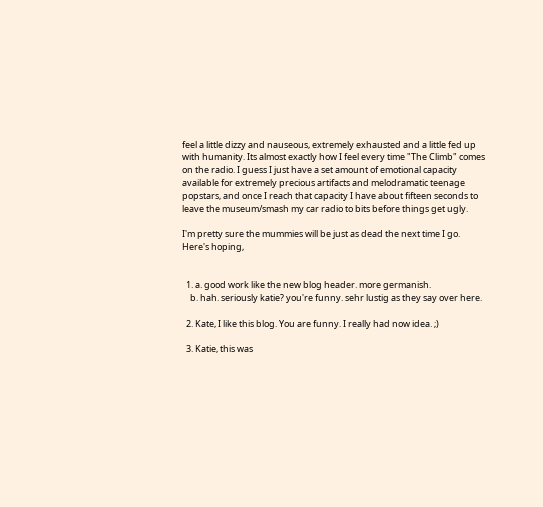feel a little dizzy and nauseous, extremely exhausted and a little fed up with humanity. Its almost exactly how I feel every time "The Climb" comes on the radio. I guess I just have a set amount of emotional capacity available for extremely precious artifacts and melodramatic teenage popstars, and once I reach that capacity I have about fifteen seconds to leave the museum/smash my car radio to bits before things get ugly.

I'm pretty sure the mummies will be just as dead the next time I go.
Here's hoping,


  1. a. good work like the new blog header. more germanish.
    b. hah. seriously katie? you're funny. sehr lustig as they say over here.

  2. Kate, I like this blog. You are funny. I really had now idea. ;)

  3. Katie, this was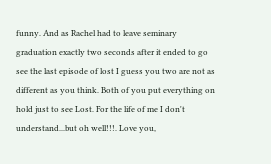funny. And as Rachel had to leave seminary graduation exactly two seconds after it ended to go see the last episode of lost I guess you two are not as different as you think. Both of you put everything on hold just to see Lost. For the life of me I don't understand...but oh well!!!. Love you,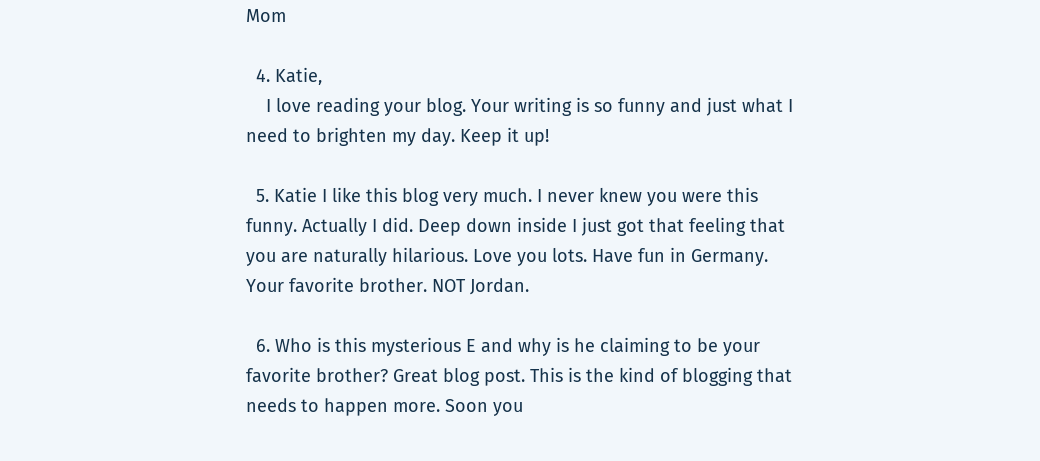Mom

  4. Katie,
    I love reading your blog. Your writing is so funny and just what I need to brighten my day. Keep it up!

  5. Katie I like this blog very much. I never knew you were this funny. Actually I did. Deep down inside I just got that feeling that you are naturally hilarious. Love you lots. Have fun in Germany. Your favorite brother. NOT Jordan.

  6. Who is this mysterious E and why is he claiming to be your favorite brother? Great blog post. This is the kind of blogging that needs to happen more. Soon you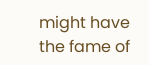might have the fame of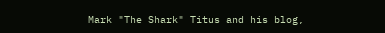Mark "The Shark" Titus and his blog,